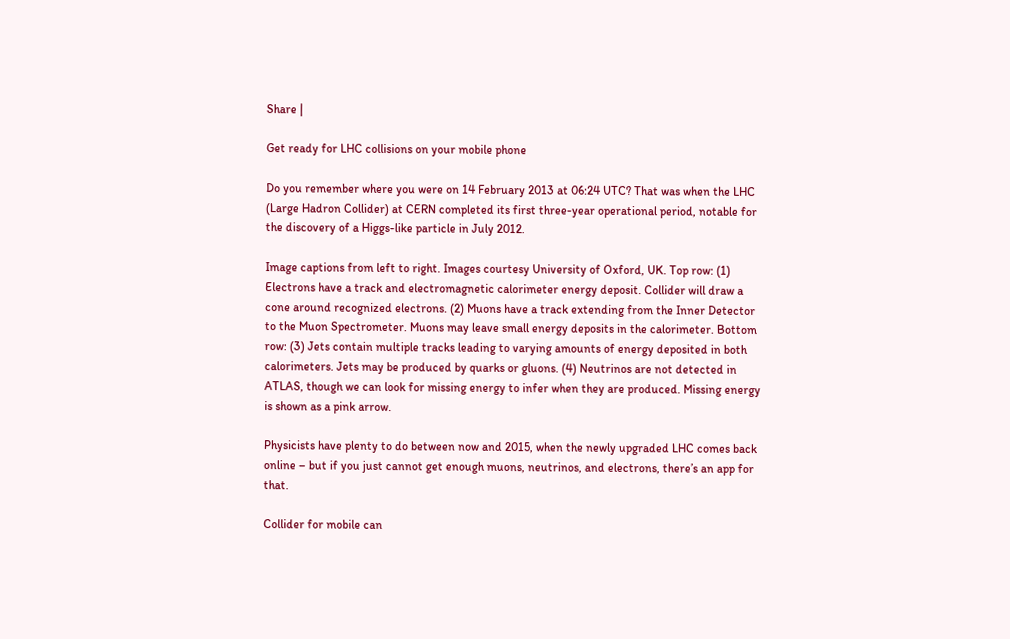Share |

Get ready for LHC collisions on your mobile phone

Do you remember where you were on 14 February 2013 at 06:24 UTC? That was when the LHC (Large Hadron Collider) at CERN completed its first three-year operational period, notable for the discovery of a Higgs-like particle in July 2012.

Image captions from left to right. Images courtesy University of Oxford, UK. Top row: (1) Electrons have a track and electromagnetic calorimeter energy deposit. Collider will draw a cone around recognized electrons. (2) Muons have a track extending from the Inner Detector to the Muon Spectrometer. Muons may leave small energy deposits in the calorimeter. Bottom row: (3) Jets contain multiple tracks leading to varying amounts of energy deposited in both calorimeters. Jets may be produced by quarks or gluons. (4) Neutrinos are not detected in ATLAS, though we can look for missing energy to infer when they are produced. Missing energy is shown as a pink arrow.

Physicists have plenty to do between now and 2015, when the newly upgraded LHC comes back online – but if you just cannot get enough muons, neutrinos, and electrons, there’s an app for that.

Collider for mobile can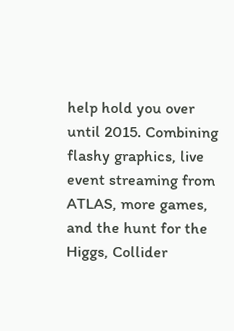help hold you over until 2015. Combining flashy graphics, live event streaming from ATLAS, more games, and the hunt for the Higgs, Collider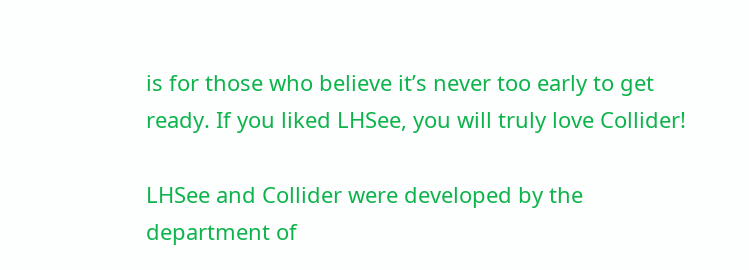is for those who believe it’s never too early to get ready. If you liked LHSee, you will truly love Collider!

LHSee and Collider were developed by the department of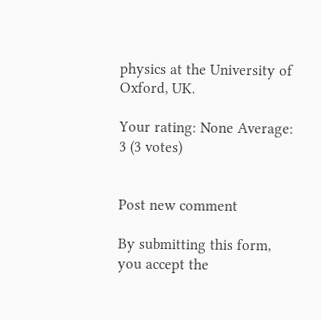physics at the University of Oxford, UK.

Your rating: None Average: 3 (3 votes)


Post new comment

By submitting this form, you accept the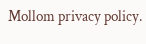Mollom privacy policy.